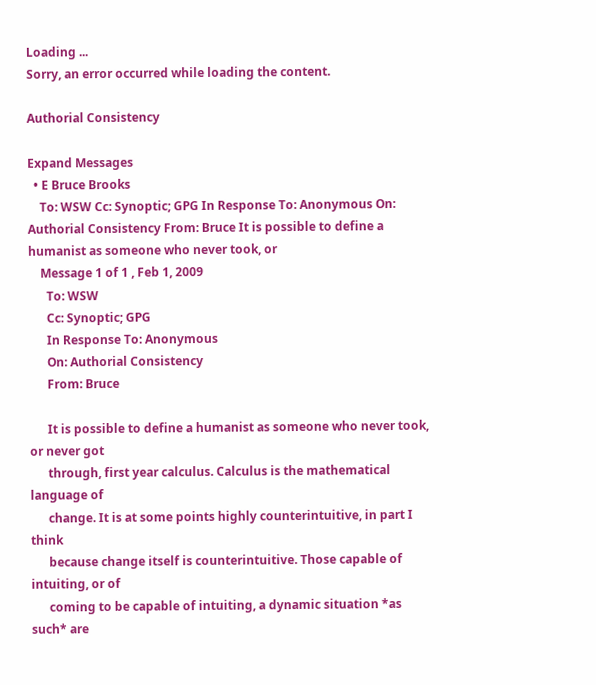Loading ...
Sorry, an error occurred while loading the content.

Authorial Consistency

Expand Messages
  • E Bruce Brooks
    To: WSW Cc: Synoptic; GPG In Response To: Anonymous On: Authorial Consistency From: Bruce It is possible to define a humanist as someone who never took, or
    Message 1 of 1 , Feb 1, 2009
      To: WSW
      Cc: Synoptic; GPG
      In Response To: Anonymous
      On: Authorial Consistency
      From: Bruce

      It is possible to define a humanist as someone who never took, or never got
      through, first year calculus. Calculus is the mathematical language of
      change. It is at some points highly counterintuitive, in part I think
      because change itself is counterintuitive. Those capable of intuiting, or of
      coming to be capable of intuiting, a dynamic situation *as such* are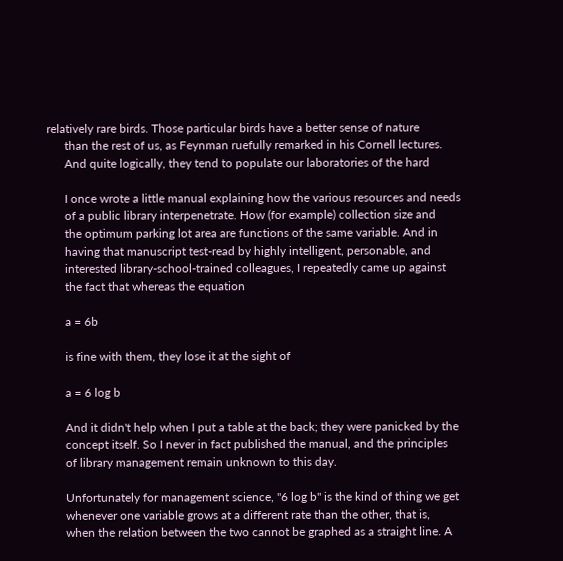relatively rare birds. Those particular birds have a better sense of nature
      than the rest of us, as Feynman ruefully remarked in his Cornell lectures.
      And quite logically, they tend to populate our laboratories of the hard

      I once wrote a little manual explaining how the various resources and needs
      of a public library interpenetrate. How (for example) collection size and
      the optimum parking lot area are functions of the same variable. And in
      having that manuscript test-read by highly intelligent, personable, and
      interested library-school-trained colleagues, I repeatedly came up against
      the fact that whereas the equation

      a = 6b

      is fine with them, they lose it at the sight of

      a = 6 log b

      And it didn't help when I put a table at the back; they were panicked by the
      concept itself. So I never in fact published the manual, and the principles
      of library management remain unknown to this day.

      Unfortunately for management science, "6 log b" is the kind of thing we get
      whenever one variable grows at a different rate than the other, that is,
      when the relation between the two cannot be graphed as a straight line. A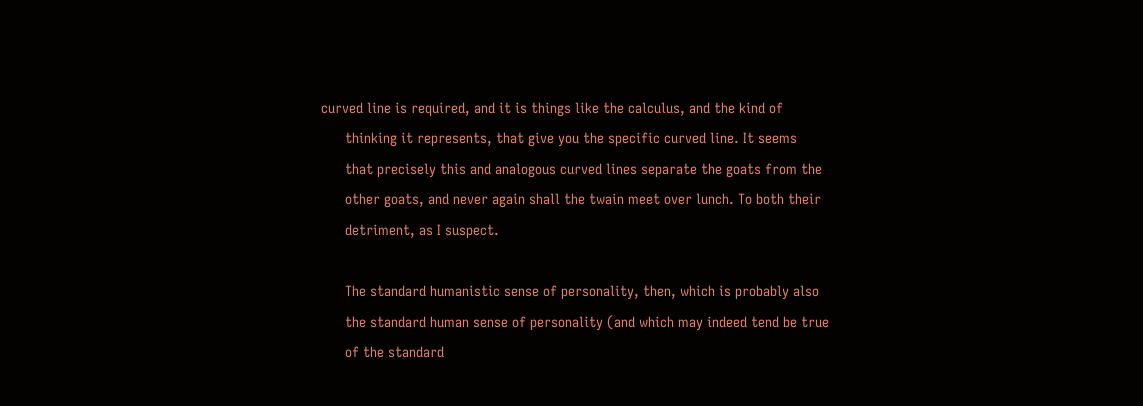curved line is required, and it is things like the calculus, and the kind of
      thinking it represents, that give you the specific curved line. It seems
      that precisely this and analogous curved lines separate the goats from the
      other goats, and never again shall the twain meet over lunch. To both their
      detriment, as I suspect.

      The standard humanistic sense of personality, then, which is probably also
      the standard human sense of personality (and which may indeed tend be true
      of the standard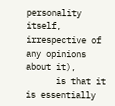personality itself, irrespective of any opinions about it),
      is that it is essentially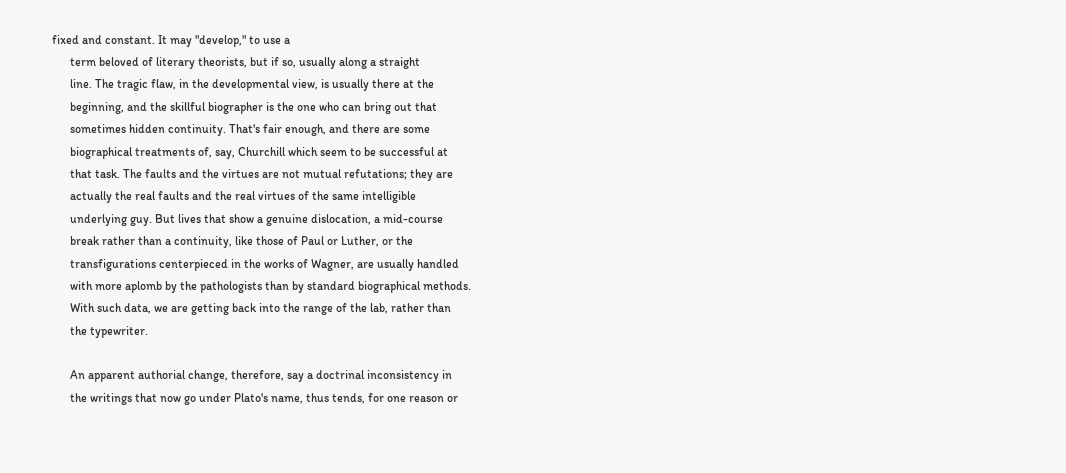fixed and constant. It may "develop," to use a
      term beloved of literary theorists, but if so, usually along a straight
      line. The tragic flaw, in the developmental view, is usually there at the
      beginning, and the skillful biographer is the one who can bring out that
      sometimes hidden continuity. That's fair enough, and there are some
      biographical treatments of, say, Churchill which seem to be successful at
      that task. The faults and the virtues are not mutual refutations; they are
      actually the real faults and the real virtues of the same intelligible
      underlying guy. But lives that show a genuine dislocation, a mid-course
      break rather than a continuity, like those of Paul or Luther, or the
      transfigurations centerpieced in the works of Wagner, are usually handled
      with more aplomb by the pathologists than by standard biographical methods.
      With such data, we are getting back into the range of the lab, rather than
      the typewriter.

      An apparent authorial change, therefore, say a doctrinal inconsistency in
      the writings that now go under Plato's name, thus tends, for one reason or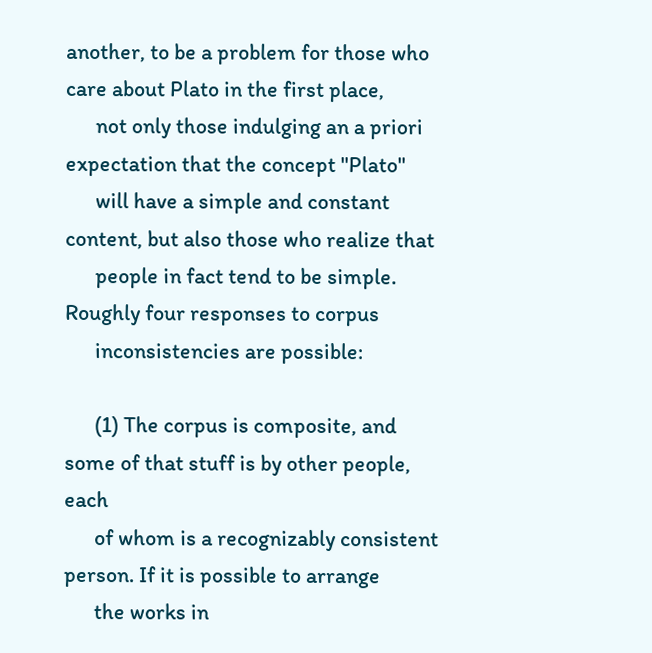another, to be a problem for those who care about Plato in the first place,
      not only those indulging an a priori expectation that the concept "Plato"
      will have a simple and constant content, but also those who realize that
      people in fact tend to be simple. Roughly four responses to corpus
      inconsistencies are possible:

      (1) The corpus is composite, and some of that stuff is by other people, each
      of whom is a recognizably consistent person. If it is possible to arrange
      the works in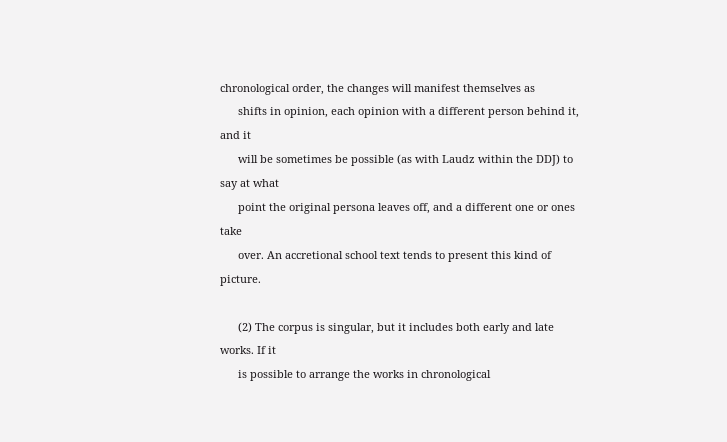chronological order, the changes will manifest themselves as
      shifts in opinion, each opinion with a different person behind it, and it
      will be sometimes be possible (as with Laudz within the DDJ) to say at what
      point the original persona leaves off, and a different one or ones take
      over. An accretional school text tends to present this kind of picture.

      (2) The corpus is singular, but it includes both early and late works. If it
      is possible to arrange the works in chronological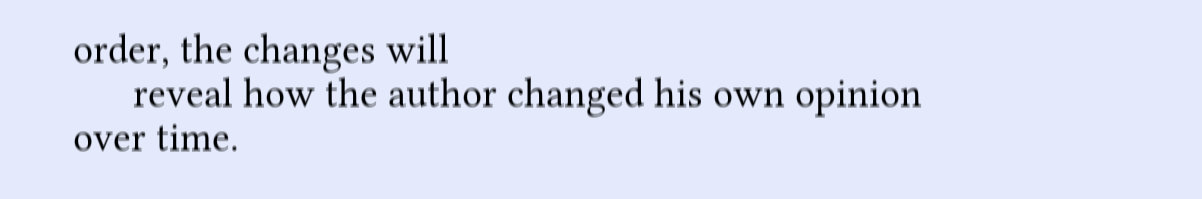order, the changes will
      reveal how the author changed his own opinion over time.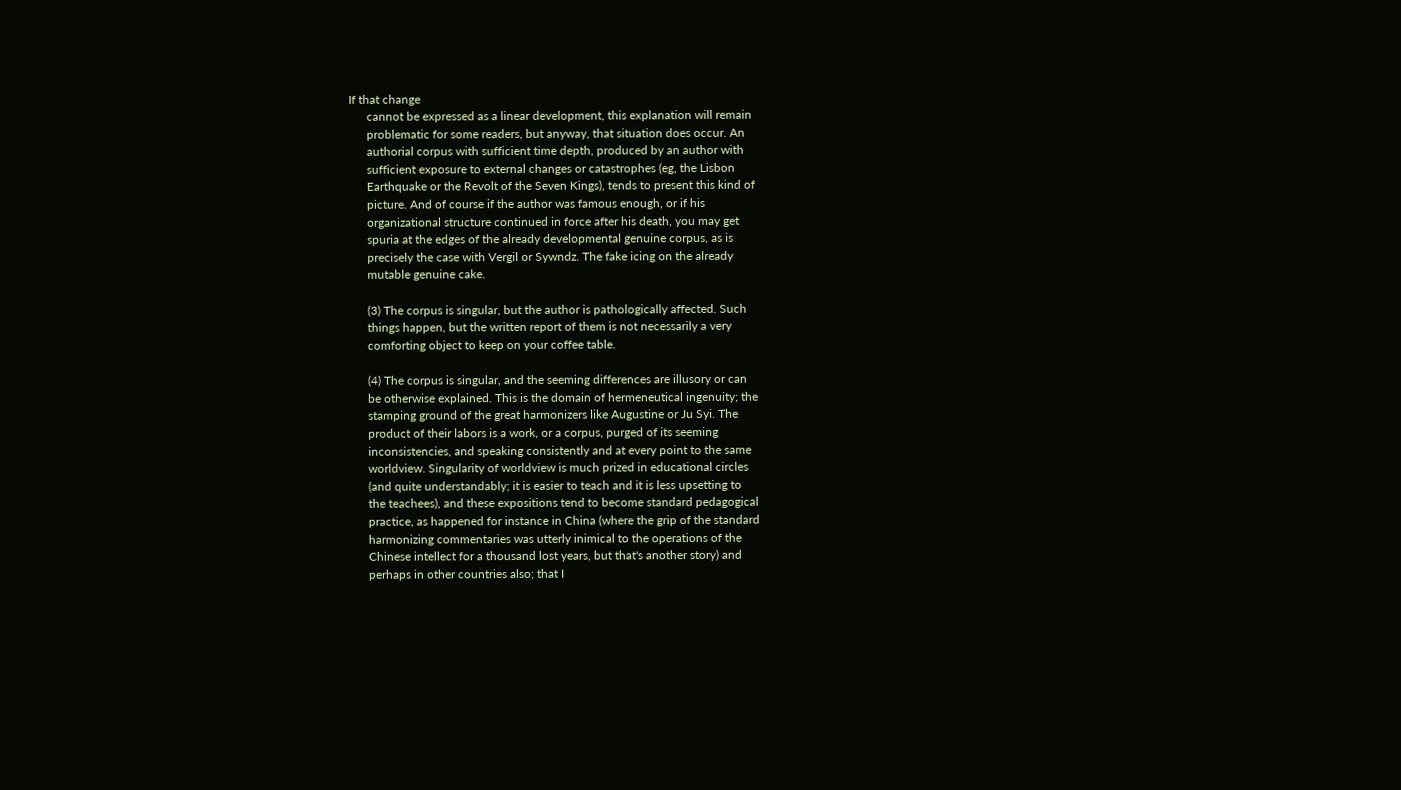If that change
      cannot be expressed as a linear development, this explanation will remain
      problematic for some readers, but anyway, that situation does occur. An
      authorial corpus with sufficient time depth, produced by an author with
      sufficient exposure to external changes or catastrophes (eg, the Lisbon
      Earthquake or the Revolt of the Seven Kings), tends to present this kind of
      picture. And of course if the author was famous enough, or if his
      organizational structure continued in force after his death, you may get
      spuria at the edges of the already developmental genuine corpus, as is
      precisely the case with Vergil or Sywndz. The fake icing on the already
      mutable genuine cake.

      (3) The corpus is singular, but the author is pathologically affected. Such
      things happen, but the written report of them is not necessarily a very
      comforting object to keep on your coffee table.

      (4) The corpus is singular, and the seeming differences are illusory or can
      be otherwise explained. This is the domain of hermeneutical ingenuity; the
      stamping ground of the great harmonizers like Augustine or Ju Syi. The
      product of their labors is a work, or a corpus, purged of its seeming
      inconsistencies, and speaking consistently and at every point to the same
      worldview. Singularity of worldview is much prized in educational circles
      (and quite understandably; it is easier to teach and it is less upsetting to
      the teachees), and these expositions tend to become standard pedagogical
      practice, as happened for instance in China (where the grip of the standard
      harmonizing commentaries was utterly inimical to the operations of the
      Chinese intellect for a thousand lost years, but that's another story) and
      perhaps in other countries also; that I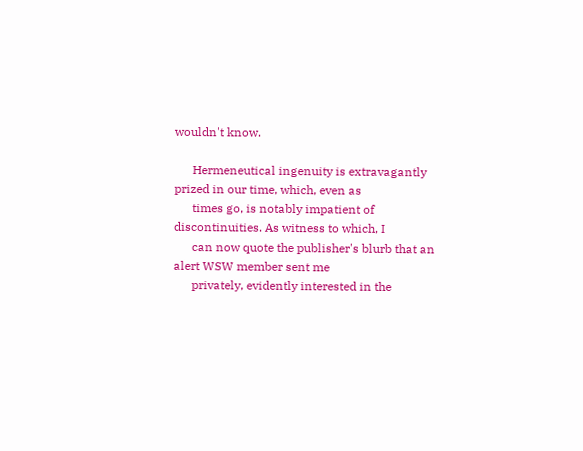wouldn't know.

      Hermeneutical ingenuity is extravagantly prized in our time, which, even as
      times go, is notably impatient of discontinuities. As witness to which, I
      can now quote the publisher's blurb that an alert WSW member sent me
      privately, evidently interested in the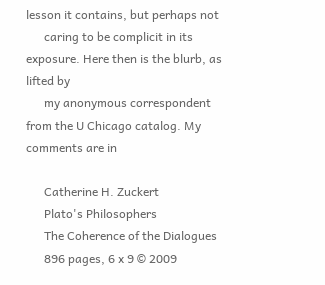lesson it contains, but perhaps not
      caring to be complicit in its exposure. Here then is the blurb, as lifted by
      my anonymous correspondent from the U Chicago catalog. My comments are in

      Catherine H. Zuckert
      Plato's Philosophers
      The Coherence of the Dialogues
      896 pages, 6 x 9 © 2009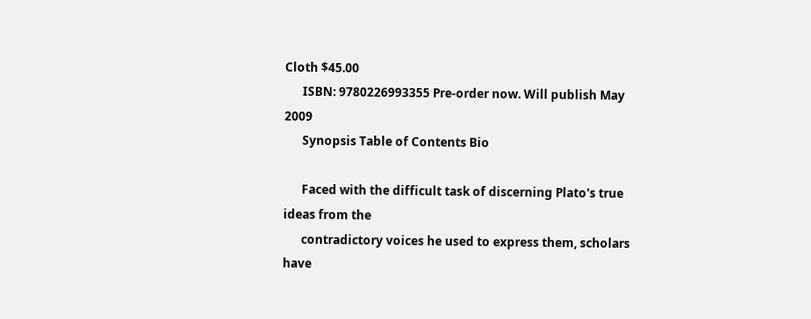Cloth $45.00
      ISBN: 9780226993355 Pre-order now. Will publish May 2009
      Synopsis Table of Contents Bio

      Faced with the difficult task of discerning Plato's true ideas from the
      contradictory voices he used to express them, scholars have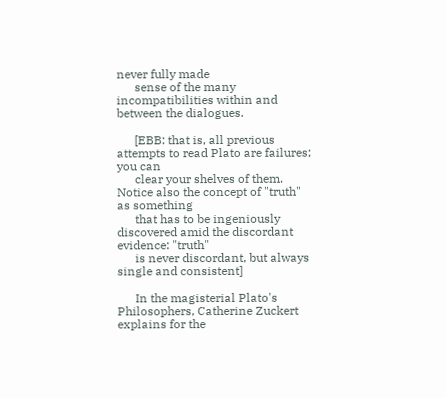never fully made
      sense of the many incompatibilities within and between the dialogues.

      [EBB: that is, all previous attempts to read Plato are failures; you can
      clear your shelves of them. Notice also the concept of "truth" as something
      that has to be ingeniously discovered amid the discordant evidence: "truth"
      is never discordant, but always single and consistent]

      In the magisterial Plato's Philosophers, Catherine Zuckert explains for the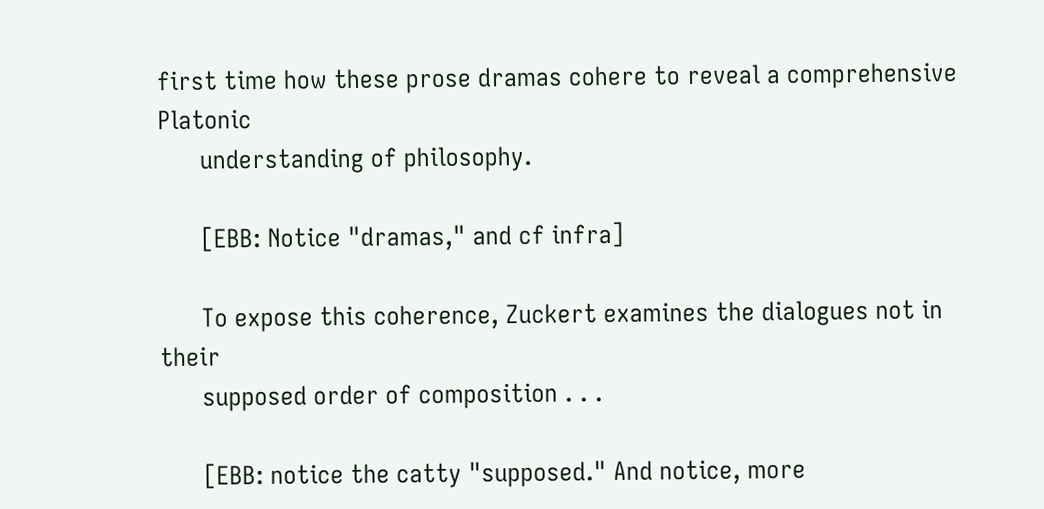first time how these prose dramas cohere to reveal a comprehensive Platonic
      understanding of philosophy.

      [EBB: Notice "dramas," and cf infra]

      To expose this coherence, Zuckert examines the dialogues not in their
      supposed order of composition . . .

      [EBB: notice the catty "supposed." And notice, more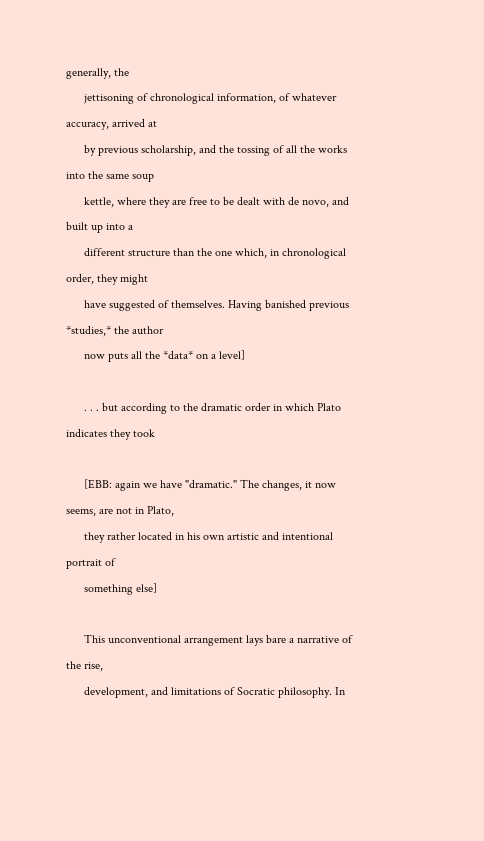generally, the
      jettisoning of chronological information, of whatever accuracy, arrived at
      by previous scholarship, and the tossing of all the works into the same soup
      kettle, where they are free to be dealt with de novo, and built up into a
      different structure than the one which, in chronological order, they might
      have suggested of themselves. Having banished previous *studies,* the author
      now puts all the *data* on a level]

      . . . but according to the dramatic order in which Plato indicates they took

      [EBB: again we have "dramatic." The changes, it now seems, are not in Plato,
      they rather located in his own artistic and intentional portrait of
      something else]

      This unconventional arrangement lays bare a narrative of the rise,
      development, and limitations of Socratic philosophy. In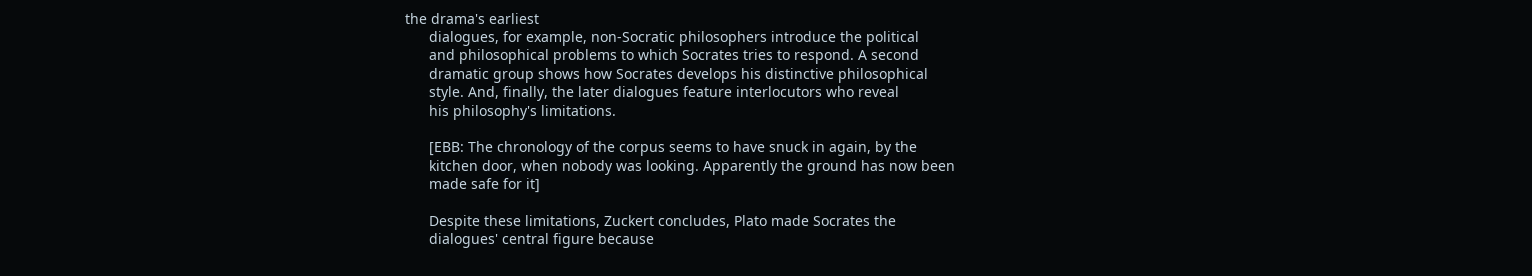the drama's earliest
      dialogues, for example, non-Socratic philosophers introduce the political
      and philosophical problems to which Socrates tries to respond. A second
      dramatic group shows how Socrates develops his distinctive philosophical
      style. And, finally, the later dialogues feature interlocutors who reveal
      his philosophy's limitations.

      [EBB: The chronology of the corpus seems to have snuck in again, by the
      kitchen door, when nobody was looking. Apparently the ground has now been
      made safe for it]

      Despite these limitations, Zuckert concludes, Plato made Socrates the
      dialogues' central figure because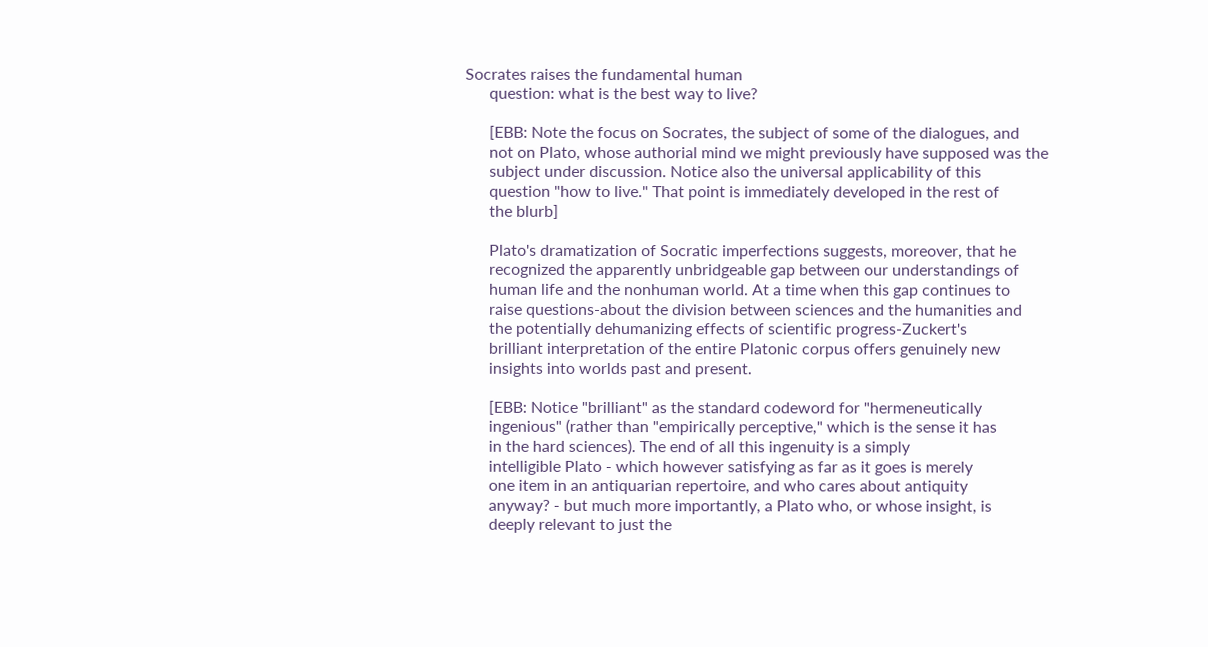Socrates raises the fundamental human
      question: what is the best way to live?

      [EBB: Note the focus on Socrates, the subject of some of the dialogues, and
      not on Plato, whose authorial mind we might previously have supposed was the
      subject under discussion. Notice also the universal applicability of this
      question "how to live." That point is immediately developed in the rest of
      the blurb]

      Plato's dramatization of Socratic imperfections suggests, moreover, that he
      recognized the apparently unbridgeable gap between our understandings of
      human life and the nonhuman world. At a time when this gap continues to
      raise questions-about the division between sciences and the humanities and
      the potentially dehumanizing effects of scientific progress-Zuckert's
      brilliant interpretation of the entire Platonic corpus offers genuinely new
      insights into worlds past and present.

      [EBB: Notice "brilliant" as the standard codeword for "hermeneutically
      ingenious" (rather than "empirically perceptive," which is the sense it has
      in the hard sciences). The end of all this ingenuity is a simply
      intelligible Plato - which however satisfying as far as it goes is merely
      one item in an antiquarian repertoire, and who cares about antiquity
      anyway? - but much more importantly, a Plato who, or whose insight, is
      deeply relevant to just the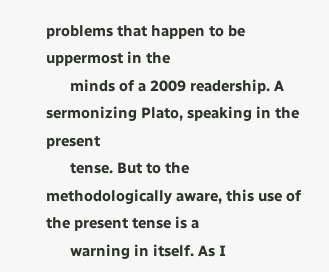problems that happen to be uppermost in the
      minds of a 2009 readership. A sermonizing Plato, speaking in the present
      tense. But to the methodologically aware, this use of the present tense is a
      warning in itself. As I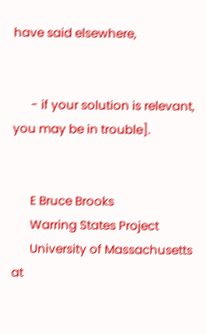have said elsewhere,


      - if your solution is relevant, you may be in trouble].


      E Bruce Brooks
      Warring States Project
      University of Massachusetts at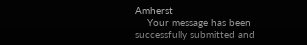Amherst
    Your message has been successfully submitted and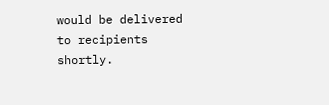would be delivered to recipients shortly.